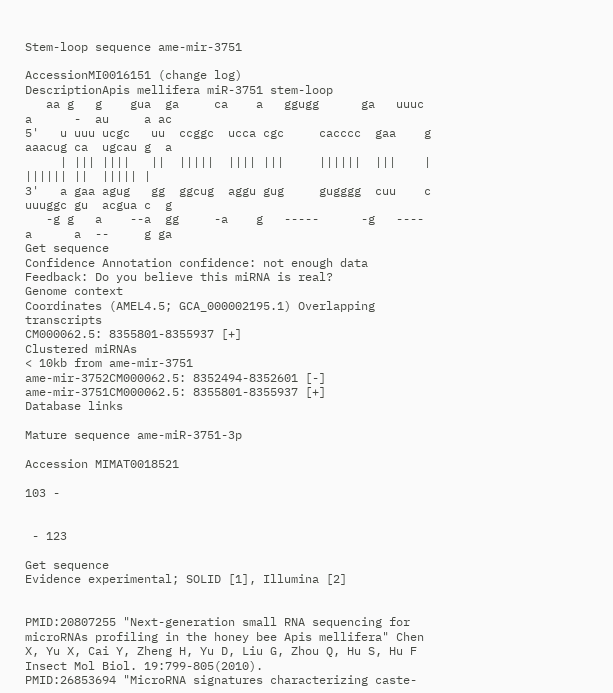Stem-loop sequence ame-mir-3751

AccessionMI0016151 (change log)
DescriptionApis mellifera miR-3751 stem-loop
   aa g   g    gua  ga     ca    a   ggugg      ga   uuuc a      -  au     a ac
5'   u uuu ucgc   uu  ccggc  ucca cgc     cacccc  gaa    g aaacug ca  ugcau g  a
     | ||| ||||   ||  |||||  |||| |||     ||||||  |||    | |||||| ||  ||||| |
3'   a gaa agug   gg  ggcug  aggu gug     gugggg  cuu    c uuuggc gu  acgua c  g
   -g g   a    --a  gg     -a    g   -----      -g   ---- a      a  --     g ga
Get sequence
Confidence Annotation confidence: not enough data
Feedback: Do you believe this miRNA is real?
Genome context
Coordinates (AMEL4.5; GCA_000002195.1) Overlapping transcripts
CM000062.5: 8355801-8355937 [+]
Clustered miRNAs
< 10kb from ame-mir-3751
ame-mir-3752CM000062.5: 8352494-8352601 [-]
ame-mir-3751CM000062.5: 8355801-8355937 [+]
Database links

Mature sequence ame-miR-3751-3p

Accession MIMAT0018521

103 -


 - 123

Get sequence
Evidence experimental; SOLID [1], Illumina [2]


PMID:20807255 "Next-generation small RNA sequencing for microRNAs profiling in the honey bee Apis mellifera" Chen X, Yu X, Cai Y, Zheng H, Yu D, Liu G, Zhou Q, Hu S, Hu F Insect Mol Biol. 19:799-805(2010).
PMID:26853694 "MicroRNA signatures characterizing caste-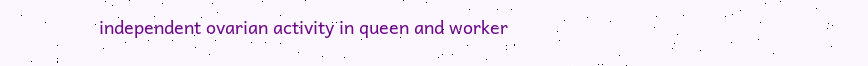independent ovarian activity in queen and worker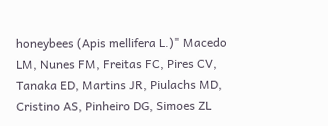honeybees (Apis mellifera L.)" Macedo LM, Nunes FM, Freitas FC, Pires CV, Tanaka ED, Martins JR, Piulachs MD, Cristino AS, Pinheiro DG, Simoes ZL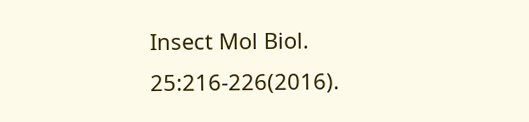Insect Mol Biol. 25:216-226(2016).